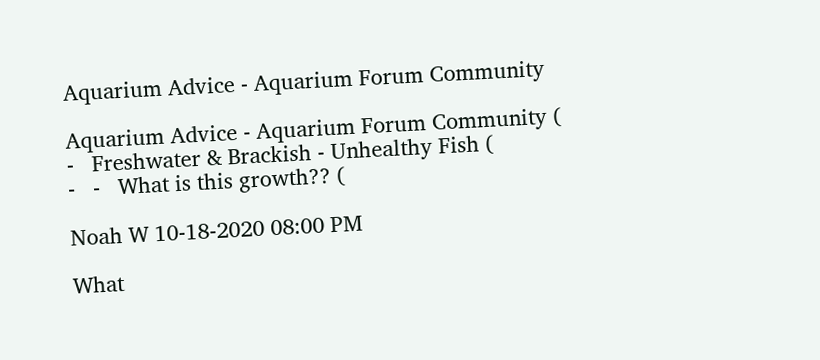Aquarium Advice - Aquarium Forum Community

Aquarium Advice - Aquarium Forum Community (
-   Freshwater & Brackish - Unhealthy Fish (
-   -   What is this growth?? (

Noah W 10-18-2020 08:00 PM

What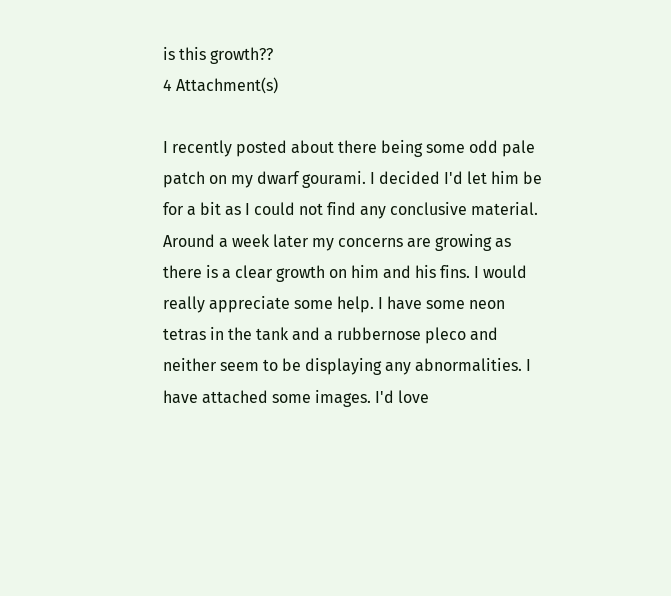is this growth??
4 Attachment(s)

I recently posted about there being some odd pale patch on my dwarf gourami. I decided I'd let him be for a bit as I could not find any conclusive material. Around a week later my concerns are growing as there is a clear growth on him and his fins. I would really appreciate some help. I have some neon tetras in the tank and a rubbernose pleco and neither seem to be displaying any abnormalities. I have attached some images. I'd love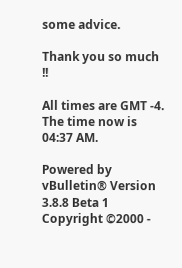some advice.

Thank you so much !!

All times are GMT -4. The time now is 04:37 AM.

Powered by vBulletin® Version 3.8.8 Beta 1
Copyright ©2000 -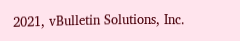2021, vBulletin Solutions, Inc.